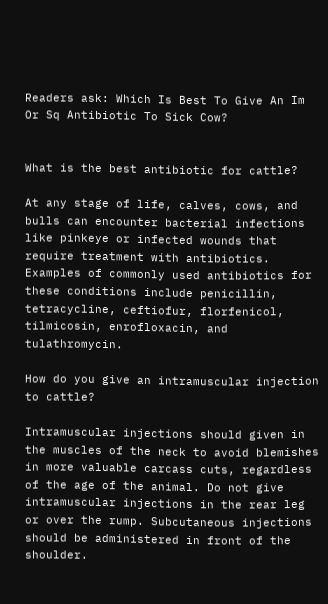Readers ask: Which Is Best To Give An Im Or Sq Antibiotic To Sick Cow?


What is the best antibiotic for cattle?

At any stage of life, calves, cows, and bulls can encounter bacterial infections like pinkeye or infected wounds that require treatment with antibiotics. Examples of commonly used antibiotics for these conditions include penicillin, tetracycline, ceftiofur, florfenicol, tilmicosin, enrofloxacin, and tulathromycin.

How do you give an intramuscular injection to cattle?

Intramuscular injections should given in the muscles of the neck to avoid blemishes in more valuable carcass cuts, regardless of the age of the animal. Do not give intramuscular injections in the rear leg or over the rump. Subcutaneous injections should be administered in front of the shoulder.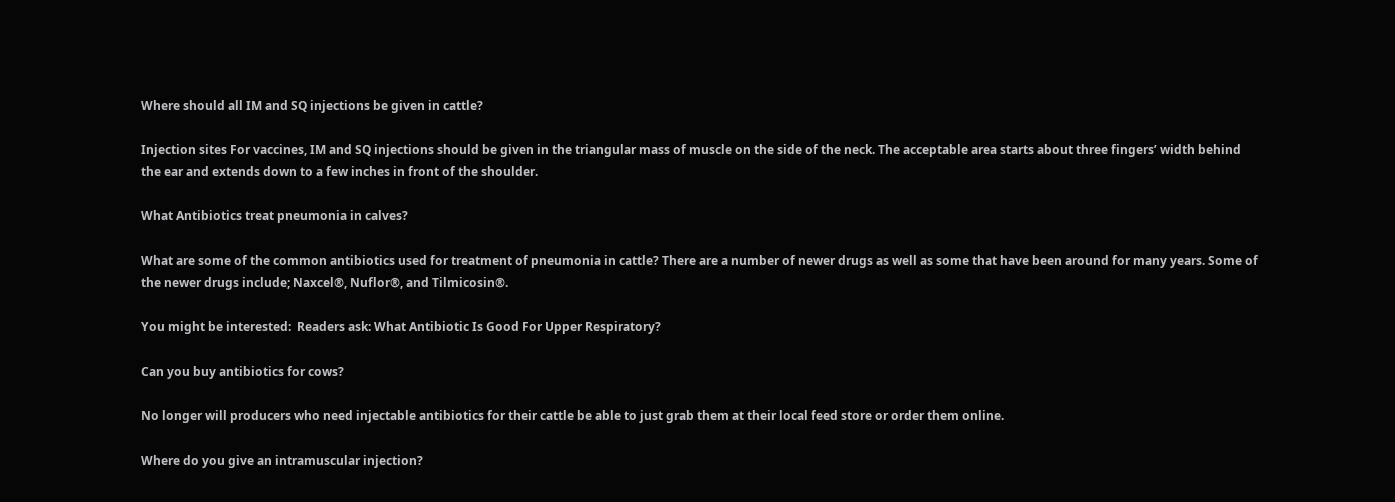Where should all IM and SQ injections be given in cattle?

Injection sites For vaccines, IM and SQ injections should be given in the triangular mass of muscle on the side of the neck. The acceptable area starts about three fingers’ width behind the ear and extends down to a few inches in front of the shoulder.

What Antibiotics treat pneumonia in calves?

What are some of the common antibiotics used for treatment of pneumonia in cattle? There are a number of newer drugs as well as some that have been around for many years. Some of the newer drugs include; Naxcel®, Nuflor®, and Tilmicosin®.

You might be interested:  Readers ask: What Antibiotic Is Good For Upper Respiratory?

Can you buy antibiotics for cows?

No longer will producers who need injectable antibiotics for their cattle be able to just grab them at their local feed store or order them online.

Where do you give an intramuscular injection?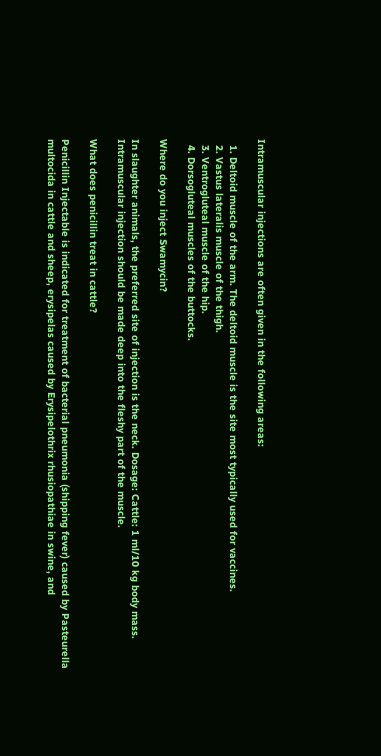Intramuscular injections are often given in the following areas:

  1. Deltoid muscle of the arm. The deltoid muscle is the site most typically used for vaccines.
  2. Vastus lateralis muscle of the thigh.
  3. Ventrogluteal muscle of the hip.
  4. Dorsogluteal muscles of the buttocks.

Where do you inject Swamycin?

In slaughter animals, the preferred site of injection is the neck. Dosage: Cattle: 1 ml/10 kg body mass. Intramuscular injection should be made deep into the fleshy part of the muscle.

What does penicillin treat in cattle?

Penicillin Injectable is indicated for treatment of bacterial pneumonia (shipping fever) caused by Pasteurella multocida in cattle and sheep, erysipelas caused by Erysipelothrix rhusiopathiae in swine, and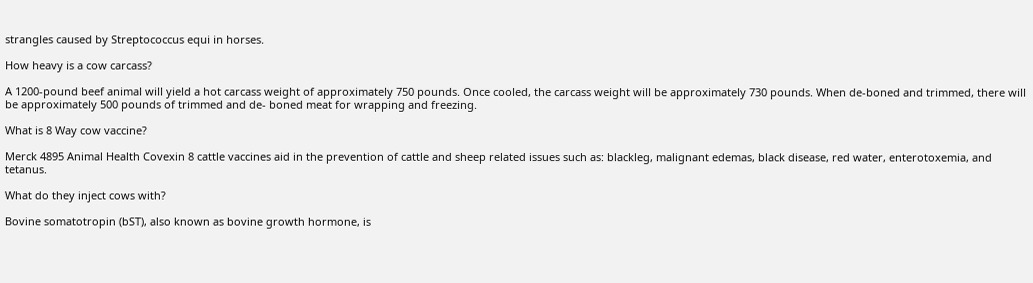strangles caused by Streptococcus equi in horses.

How heavy is a cow carcass?

A 1200-pound beef animal will yield a hot carcass weight of approximately 750 pounds. Once cooled, the carcass weight will be approximately 730 pounds. When de-boned and trimmed, there will be approximately 500 pounds of trimmed and de- boned meat for wrapping and freezing.

What is 8 Way cow vaccine?

Merck 4895 Animal Health Covexin 8 cattle vaccines aid in the prevention of cattle and sheep related issues such as: blackleg, malignant edemas, black disease, red water, enterotoxemia, and tetanus.

What do they inject cows with?

Bovine somatotropin (bST), also known as bovine growth hormone, is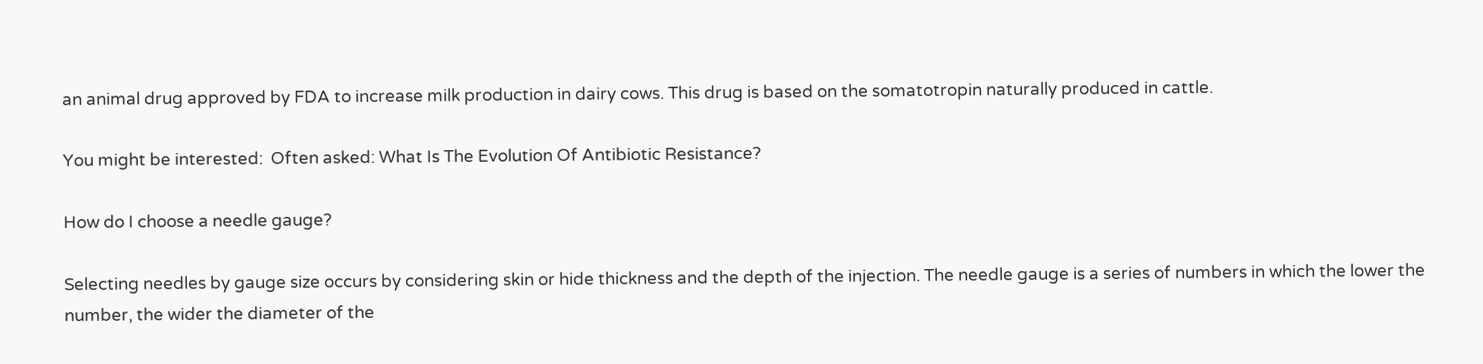an animal drug approved by FDA to increase milk production in dairy cows. This drug is based on the somatotropin naturally produced in cattle.

You might be interested:  Often asked: What Is The Evolution Of Antibiotic Resistance?

How do I choose a needle gauge?

Selecting needles by gauge size occurs by considering skin or hide thickness and the depth of the injection. The needle gauge is a series of numbers in which the lower the number, the wider the diameter of the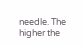needle. The higher the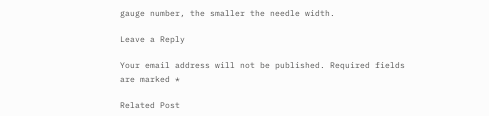gauge number, the smaller the needle width.

Leave a Reply

Your email address will not be published. Required fields are marked *

Related Post